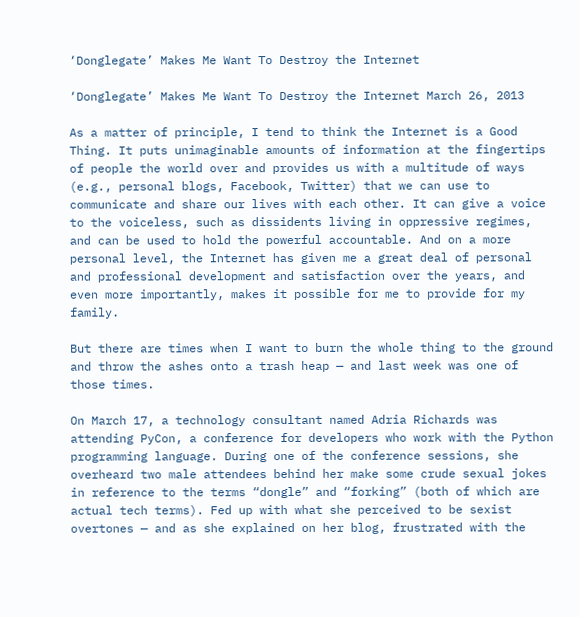‘Donglegate’ Makes Me Want To Destroy the Internet

‘Donglegate’ Makes Me Want To Destroy the Internet March 26, 2013

As a matter of principle, I tend to think the Internet is a Good Thing. It puts unimaginable amounts of information at the fingertips of people the world over and provides us with a multitude of ways (e.g., personal blogs, Facebook, Twitter) that we can use to communicate and share our lives with each other. It can give a voice to the voiceless, such as dissidents living in oppressive regimes, and can be used to hold the powerful accountable. And on a more personal level, the Internet has given me a great deal of personal and professional development and satisfaction over the years, and even more importantly, makes it possible for me to provide for my family.

But there are times when I want to burn the whole thing to the ground and throw the ashes onto a trash heap — and last week was one of those times.

On March 17, a technology consultant named Adria Richards was attending PyCon, a conference for developers who work with the Python programming language. During one of the conference sessions, she overheard two male attendees behind her make some crude sexual jokes in reference to the terms “dongle” and “forking” (both of which are actual tech terms). Fed up with what she perceived to be sexist overtones — and as she explained on her blog, frustrated with the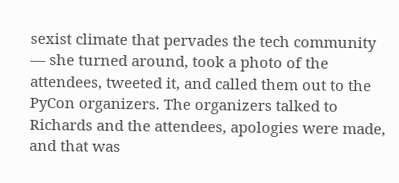sexist climate that pervades the tech community — she turned around, took a photo of the attendees, tweeted it, and called them out to the PyCon organizers. The organizers talked to Richards and the attendees, apologies were made, and that was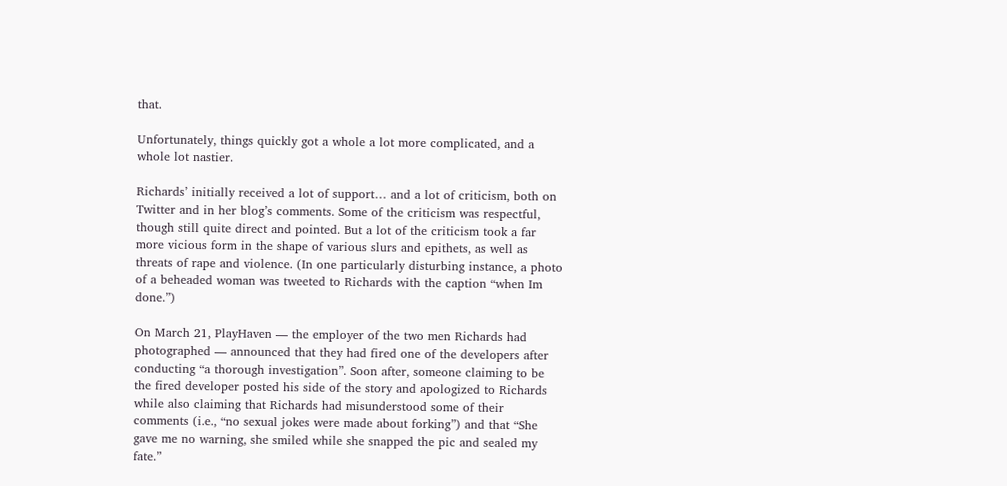that.

Unfortunately, things quickly got a whole a lot more complicated, and a whole lot nastier.

Richards’ initially received a lot of support… and a lot of criticism, both on Twitter and in her blog’s comments. Some of the criticism was respectful, though still quite direct and pointed. But a lot of the criticism took a far more vicious form in the shape of various slurs and epithets, as well as threats of rape and violence. (In one particularly disturbing instance, a photo of a beheaded woman was tweeted to Richards with the caption “when Im done.”)

On March 21, PlayHaven — the employer of the two men Richards had photographed — announced that they had fired one of the developers after conducting “a thorough investigation”. Soon after, someone claiming to be the fired developer posted his side of the story and apologized to Richards while also claiming that Richards had misunderstood some of their comments (i.e., “no sexual jokes were made about forking”) and that “She gave me no warning, she smiled while she snapped the pic and sealed my fate.”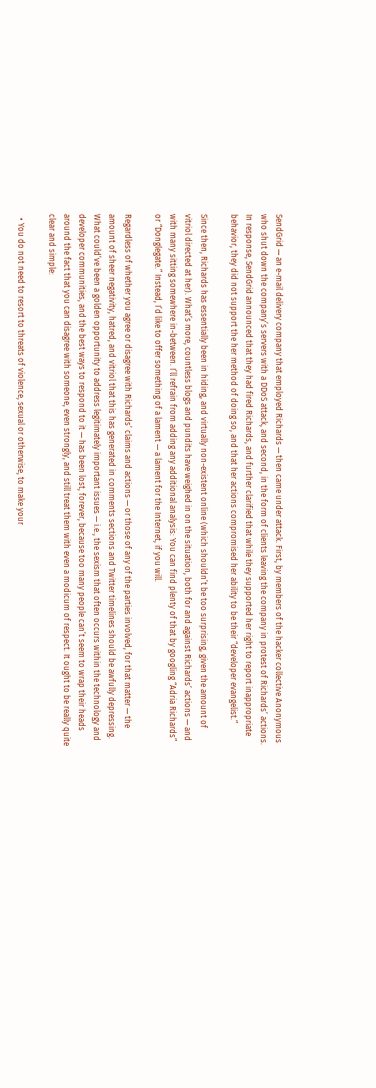SendGrid — an e-mail delivery company that employed Richards — then came under attack. First, by members of the hacker collective Anonymous who shut down the company’s servers with a DDoS attack, and second, in the form of clients leaving the company in protest of Richards’ actions. In response, SendGrid announced that they had fired Richards, and further clarified that while they supported her right to report inappropriate behavior, they did not support the her method of doing so, and that her actions compromised her ability to be their “developer evangelist.”

Since then, Richards has essentially been in hiding, and virtually non-existent online (which shouldn’t be too surprising, given the amount of vitriol directed at her). What’s more, countless blogs and pundits have weighed in on the situation, both for and against Richards’ actions — and with many sitting somewhere in-between. I’ll refrain from adding any additional analysis: You can find plenty of that by googling “Adria Richards” or “Donglegate.” Instead, I’d like to offer something of a lament — a lament for the Internet, if you will.

Regardless of whether you agree or disagree with Richards’ claims and actions — or those of any of the parties involved, for that matter — the amount of sheer negativity, hatred, and vitriol that this has generated in comments sections and Twitter timelines should be awfully depressing. What could’ve been a golden opportunity to address legitimately important issues — i.e., the sexism that often occurs within the technology and developer communities, and the best ways to respond to it — has been lost, forever, because too many people can’t seem to wrap their heads around the fact that you can disagree with someone, even strongly, and still treat them with even a modicum of respect. It ought to be really quite clear and simple:

  • You do not need to resort to threats of violence, sexual or otherwise, to make your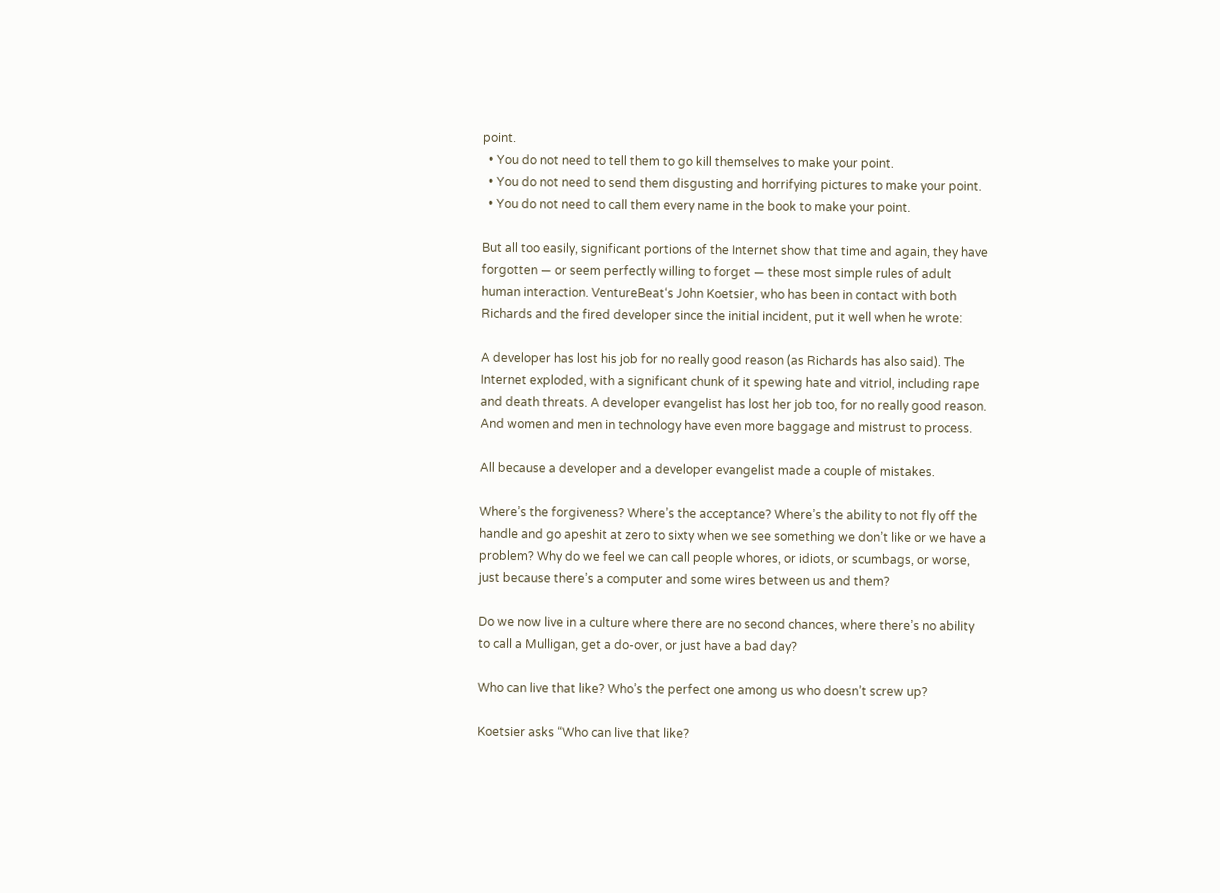point.
  • You do not need to tell them to go kill themselves to make your point.
  • You do not need to send them disgusting and horrifying pictures to make your point.
  • You do not need to call them every name in the book to make your point.

But all too easily, significant portions of the Internet show that time and again, they have forgotten — or seem perfectly willing to forget — these most simple rules of adult human interaction. VentureBeat‘s John Koetsier, who has been in contact with both Richards and the fired developer since the initial incident, put it well when he wrote:

A developer has lost his job for no really good reason (as Richards has also said). The Internet exploded, with a significant chunk of it spewing hate and vitriol, including rape and death threats. A developer evangelist has lost her job too, for no really good reason. And women and men in technology have even more baggage and mistrust to process.

All because a developer and a developer evangelist made a couple of mistakes.

Where’s the forgiveness? Where’s the acceptance? Where’s the ability to not fly off the handle and go apeshit at zero to sixty when we see something we don’t like or we have a problem? Why do we feel we can call people whores, or idiots, or scumbags, or worse, just because there’s a computer and some wires between us and them?

Do we now live in a culture where there are no second chances, where there’s no ability to call a Mulligan, get a do-over, or just have a bad day?

Who can live that like? Who’s the perfect one among us who doesn’t screw up?

Koetsier asks “Who can live that like?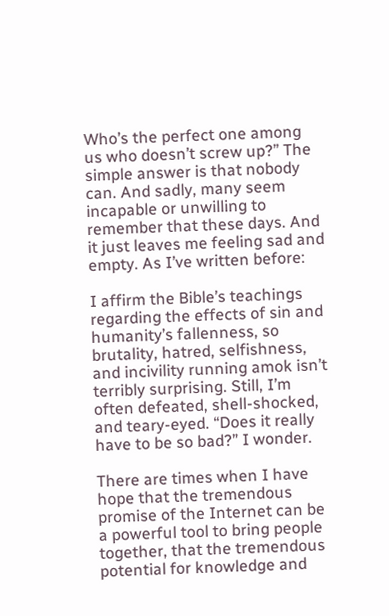Who’s the perfect one among us who doesn’t screw up?” The simple answer is that nobody can. And sadly, many seem incapable or unwilling to remember that these days. And it just leaves me feeling sad and empty. As I’ve written before:

I affirm the Bible’s teachings regarding the effects of sin and humanity’s fallenness, so brutality, hatred, selfishness, and incivility running amok isn’t terribly surprising. Still, I’m often defeated, shell-shocked, and teary-eyed. “Does it really have to be so bad?” I wonder.

There are times when I have hope that the tremendous promise of the Internet can be a powerful tool to bring people together, that the tremendous potential for knowledge and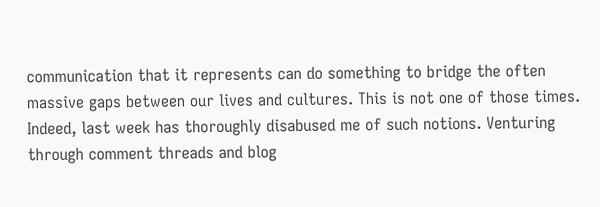communication that it represents can do something to bridge the often massive gaps between our lives and cultures. This is not one of those times. Indeed, last week has thoroughly disabused me of such notions. Venturing through comment threads and blog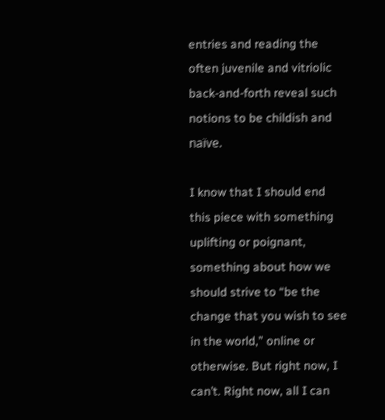entries and reading the often juvenile and vitriolic back-and-forth reveal such notions to be childish and naïve.

I know that I should end this piece with something uplifting or poignant, something about how we should strive to “be the change that you wish to see in the world,” online or otherwise. But right now, I can’t. Right now, all I can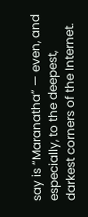say is “Maranatha” — even, and especially, to the deepest, darkest corners of the Internet.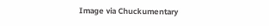Image via Chuckumentary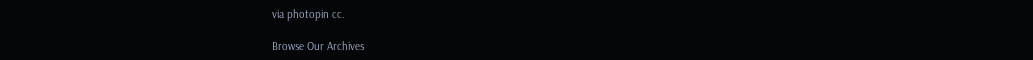via photopin cc.

Browse Our Archives